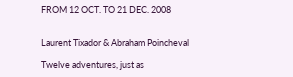FROM 12 OCT. TO 21 DEC. 2008


Laurent Tixador & Abraham Poincheval

Twelve adventures, just as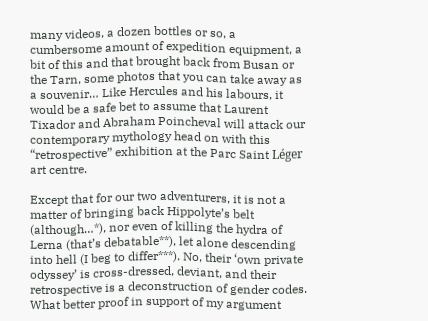many videos, a dozen bottles or so, a cumbersome amount of expedition equipment, a bit of this and that brought back from Busan or the Tarn, some photos that you can take away as a souvenir… Like Hercules and his labours, it would be a safe bet to assume that Laurent Tixador and Abraham Poincheval will attack our contemporary mythology head on with this “retrospective” exhibition at the Parc Saint Léger art centre.

Except that for our two adventurers, it is not a matter of bringing back Hippolyte’s belt (although…*), nor even of killing the hydra of Lerna (that’s debatable**), let alone descending into hell (I beg to differ***). No, their ‘own private odyssey’ is cross-dressed, deviant, and their retrospective is a deconstruction of gender codes. What better proof in support of my argument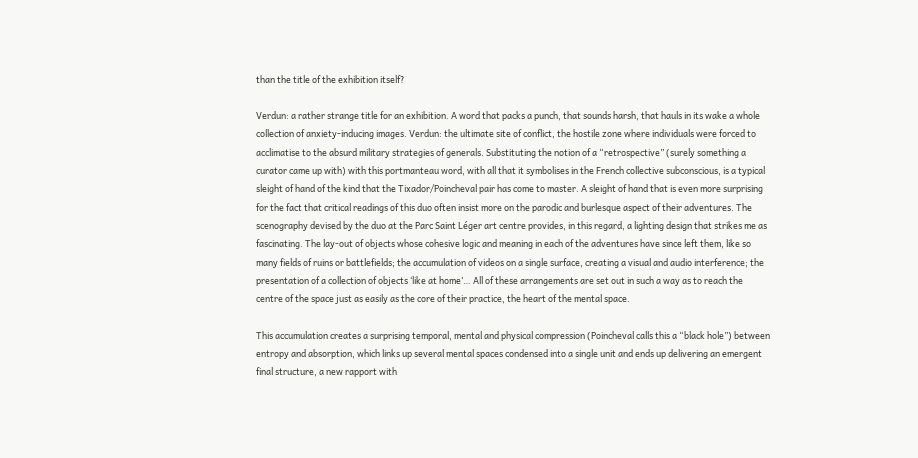than the title of the exhibition itself?

Verdun: a rather strange title for an exhibition. A word that packs a punch, that sounds harsh, that hauls in its wake a whole collection of anxiety-inducing images. Verdun: the ultimate site of conflict, the hostile zone where individuals were forced to acclimatise to the absurd military strategies of generals. Substituting the notion of a “retrospective” (surely something a curator came up with) with this portmanteau word, with all that it symbolises in the French collective subconscious, is a typical sleight of hand of the kind that the Tixador/Poincheval pair has come to master. A sleight of hand that is even more surprising for the fact that critical readings of this duo often insist more on the parodic and burlesque aspect of their adventures. The scenography devised by the duo at the Parc Saint Léger art centre provides, in this regard, a lighting design that strikes me as fascinating. The lay-out of objects whose cohesive logic and meaning in each of the adventures have since left them, like so many fields of ruins or battlefields; the accumulation of videos on a single surface, creating a visual and audio interference; the presentation of a collection of objects ‘like at home’… All of these arrangements are set out in such a way as to reach the centre of the space just as easily as the core of their practice, the heart of the mental space.

This accumulation creates a surprising temporal, mental and physical compression (Poincheval calls this a “black hole”) between entropy and absorption, which links up several mental spaces condensed into a single unit and ends up delivering an emergent final structure, a new rapport with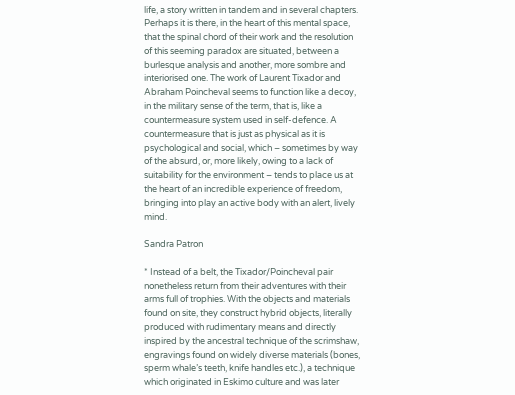life, a story written in tandem and in several chapters. Perhaps it is there, in the heart of this mental space, that the spinal chord of their work and the resolution of this seeming paradox are situated, between a burlesque analysis and another, more sombre and interiorised one. The work of Laurent Tixador and Abraham Poincheval seems to function like a decoy, in the military sense of the term, that is, like a countermeasure system used in self-defence. A countermeasure that is just as physical as it is psychological and social, which – sometimes by way of the absurd, or, more likely, owing to a lack of suitability for the environment – tends to place us at the heart of an incredible experience of freedom, bringing into play an active body with an alert, lively mind.

Sandra Patron

* Instead of a belt, the Tixador/Poincheval pair nonetheless return from their adventures with their arms full of trophies. With the objects and materials found on site, they construct hybrid objects, literally produced with rudimentary means and directly inspired by the ancestral technique of the scrimshaw, engravings found on widely diverse materials (bones, sperm whale’s teeth, knife handles etc.), a technique which originated in Eskimo culture and was later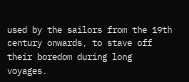used by the sailors from the 19th century onwards, to stave off their boredom during long voyages.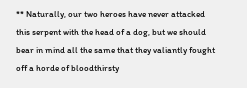** Naturally, our two heroes have never attacked this serpent with the head of a dog, but we should bear in mind all the same that they valiantly fought off a horde of bloodthirsty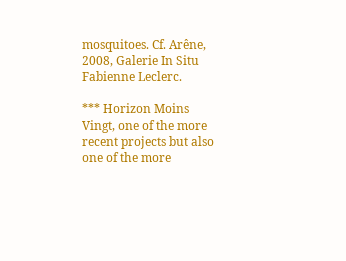mosquitoes. Cf. Arêne, 2008, Galerie In Situ Fabienne Leclerc.

*** Horizon Moins Vingt, one of the more recent projects but also one of the more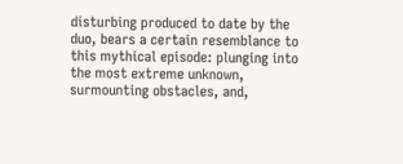disturbing produced to date by the duo, bears a certain resemblance to this mythical episode: plunging into the most extreme unknown, surmounting obstacles, and,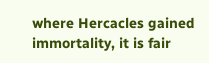where Hercacles gained immortality, it is fair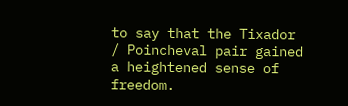to say that the Tixador / Poincheval pair gained a heightened sense of freedom.